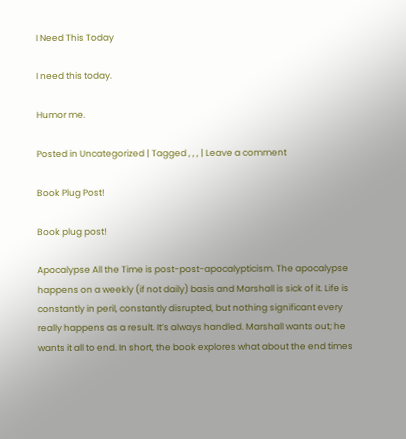I Need This Today

I need this today.

Humor me.

Posted in Uncategorized | Tagged , , , | Leave a comment

Book Plug Post!

Book plug post!

Apocalypse All the Time is post-post-apocalypticism. The apocalypse happens on a weekly (if not daily) basis and Marshall is sick of it. Life is constantly in peril, constantly disrupted, but nothing significant every really happens as a result. It’s always handled. Marshall wants out; he wants it all to end. In short, the book explores what about the end times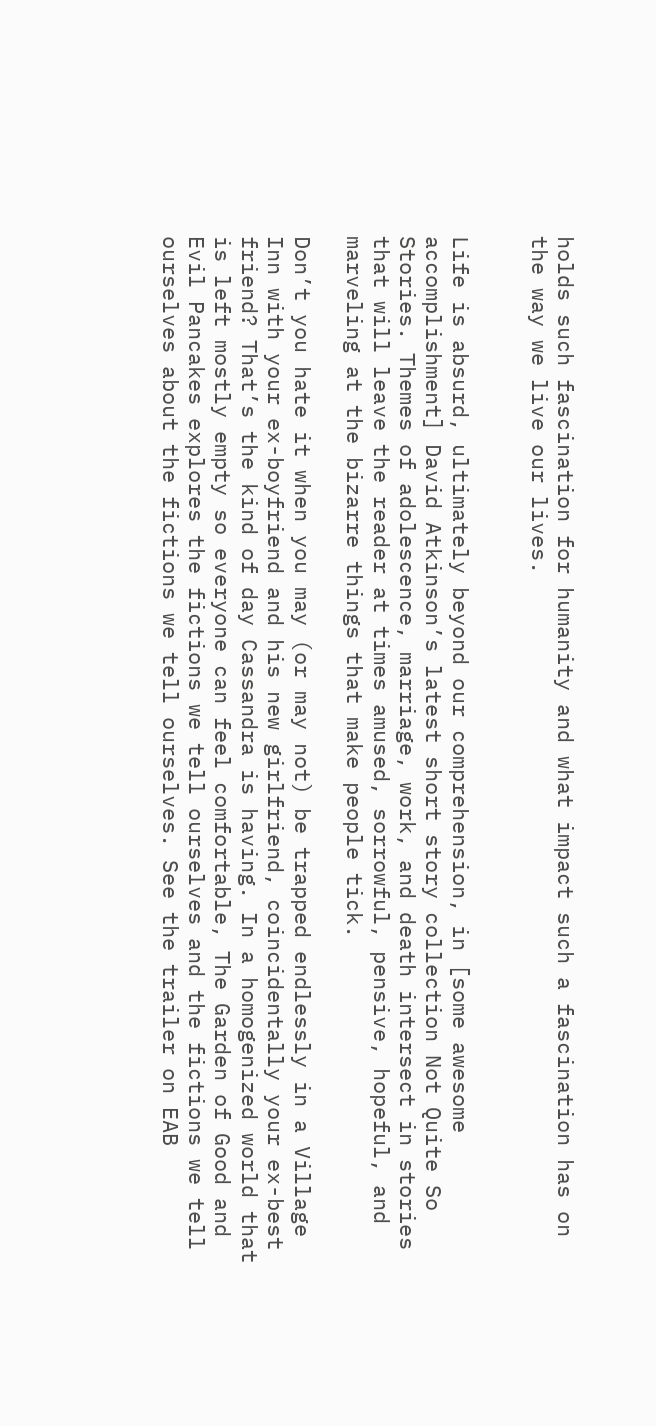holds such fascination for humanity and what impact such a fascination has on the way we live our lives.


Life is absurd, ultimately beyond our comprehension, in [some awesome accomplishment] David Atkinson’s latest short story collection Not Quite So Stories. Themes of adolescence, marriage, work, and death intersect in stories that will leave the reader at times amused, sorrowful, pensive, hopeful, and marveling at the bizarre things that make people tick.

Don’t you hate it when you may (or may not) be trapped endlessly in a Village Inn with your ex-boyfriend and his new girlfriend, coincidentally your ex-best friend? That’s the kind of day Cassandra is having. In a homogenized world that is left mostly empty so everyone can feel comfortable, The Garden of Good and Evil Pancakes explores the fictions we tell ourselves and the fictions we tell ourselves about the fictions we tell ourselves. See the trailer on EAB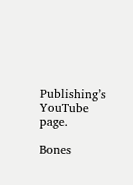Publishing’s YouTube page.

Bones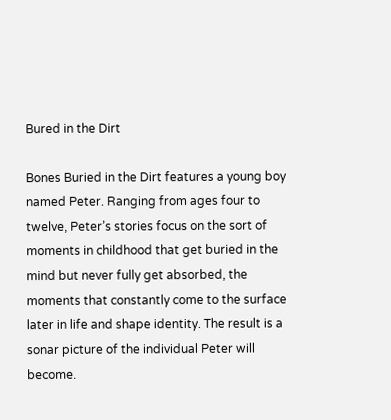Bured in the Dirt

Bones Buried in the Dirt features a young boy named Peter. Ranging from ages four to twelve, Peter’s stories focus on the sort of moments in childhood that get buried in the mind but never fully get absorbed, the moments that constantly come to the surface later in life and shape identity. The result is a sonar picture of the individual Peter will become.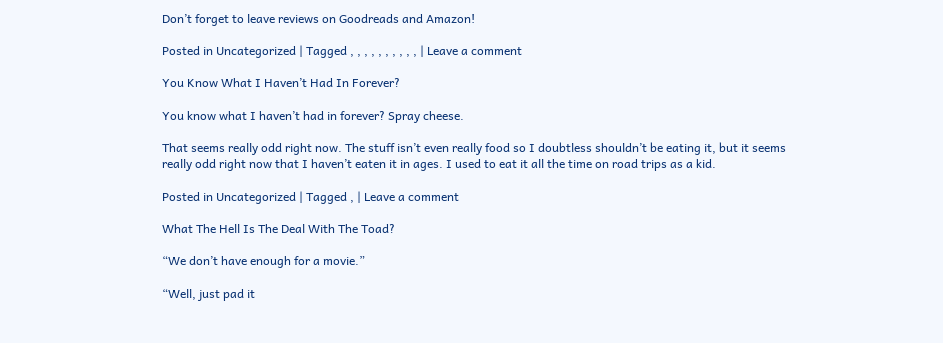Don’t forget to leave reviews on Goodreads and Amazon!

Posted in Uncategorized | Tagged , , , , , , , , , , | Leave a comment

You Know What I Haven’t Had In Forever?

You know what I haven’t had in forever? Spray cheese.

That seems really odd right now. The stuff isn’t even really food so I doubtless shouldn’t be eating it, but it seems really odd right now that I haven’t eaten it in ages. I used to eat it all the time on road trips as a kid.

Posted in Uncategorized | Tagged , | Leave a comment

What The Hell Is The Deal With The Toad?

“We don’t have enough for a movie.”

“Well, just pad it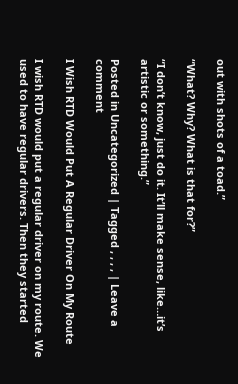out with shots of a toad.”

“What? Why? What is that for?”

“I don’t know, just do it. It’ll make sense, like…it’s artistic or something.”

Posted in Uncategorized | Tagged , , , , | Leave a comment

I Wish RTD Would Put A Regular Driver On My Route

I wish RTD would put a regular driver on my route. We used to have regular drivers. Then they started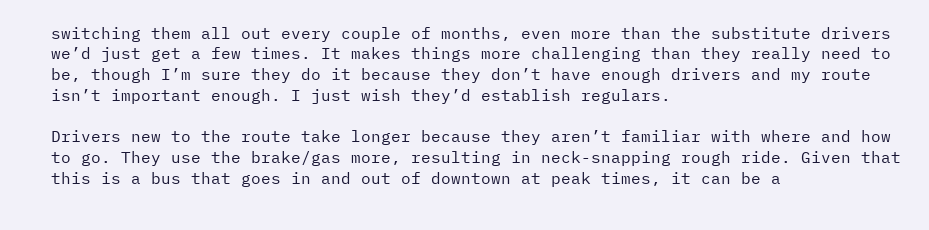switching them all out every couple of months, even more than the substitute drivers we’d just get a few times. It makes things more challenging than they really need to be, though I’m sure they do it because they don’t have enough drivers and my route isn’t important enough. I just wish they’d establish regulars.

Drivers new to the route take longer because they aren’t familiar with where and how to go. They use the brake/gas more, resulting in neck-snapping rough ride. Given that this is a bus that goes in and out of downtown at peak times, it can be a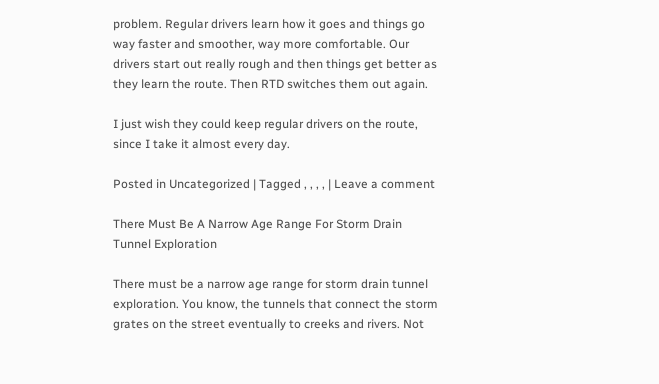problem. Regular drivers learn how it goes and things go way faster and smoother, way more comfortable. Our drivers start out really rough and then things get better as they learn the route. Then RTD switches them out again.

I just wish they could keep regular drivers on the route, since I take it almost every day.

Posted in Uncategorized | Tagged , , , , | Leave a comment

There Must Be A Narrow Age Range For Storm Drain Tunnel Exploration

There must be a narrow age range for storm drain tunnel exploration. You know, the tunnels that connect the storm grates on the street eventually to creeks and rivers. Not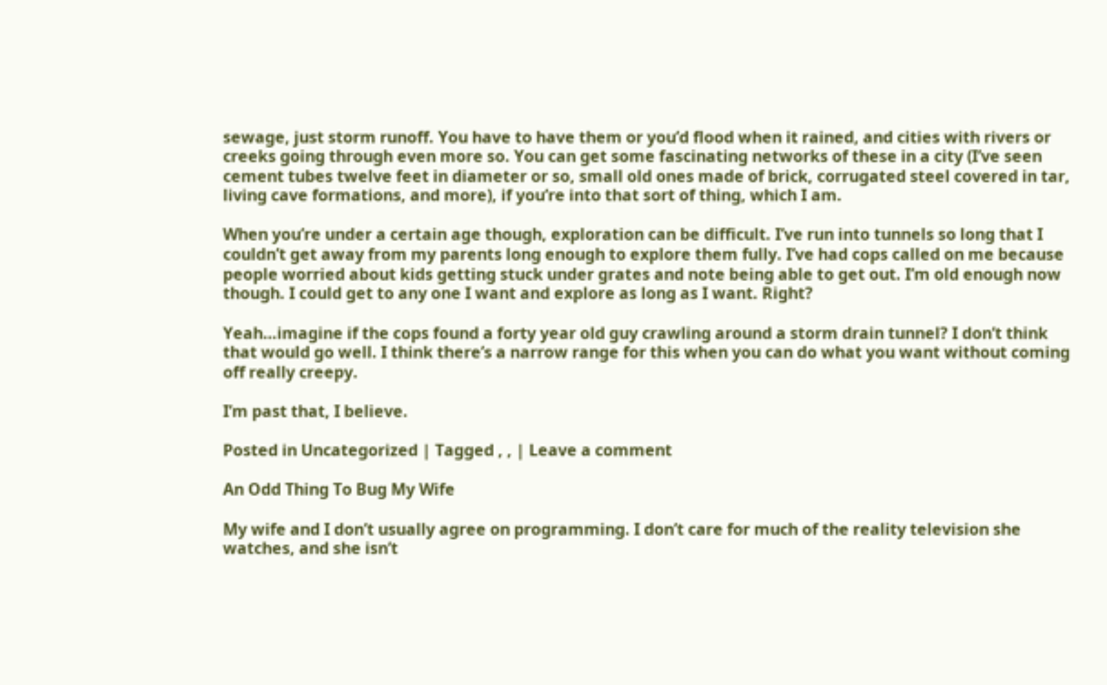sewage, just storm runoff. You have to have them or you’d flood when it rained, and cities with rivers or creeks going through even more so. You can get some fascinating networks of these in a city (I’ve seen cement tubes twelve feet in diameter or so, small old ones made of brick, corrugated steel covered in tar, living cave formations, and more), if you’re into that sort of thing, which I am.

When you’re under a certain age though, exploration can be difficult. I’ve run into tunnels so long that I couldn’t get away from my parents long enough to explore them fully. I’ve had cops called on me because people worried about kids getting stuck under grates and note being able to get out. I’m old enough now though. I could get to any one I want and explore as long as I want. Right?

Yeah…imagine if the cops found a forty year old guy crawling around a storm drain tunnel? I don’t think that would go well. I think there’s a narrow range for this when you can do what you want without coming off really creepy.

I’m past that, I believe.

Posted in Uncategorized | Tagged , , | Leave a comment

An Odd Thing To Bug My Wife

My wife and I don’t usually agree on programming. I don’t care for much of the reality television she watches, and she isn’t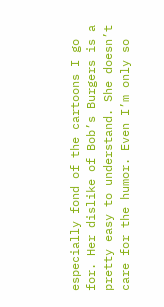especially fond of the cartoons I go for. Her dislike of Bob’s Burgers is a pretty easy to understand. She doesn’t care for the humor. Even I’m only so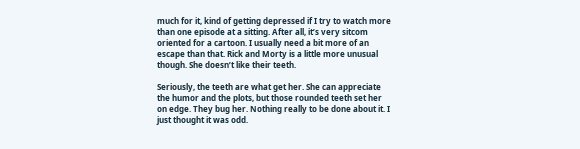much for it, kind of getting depressed if I try to watch more than one episode at a sitting. After all, it’s very sitcom oriented for a cartoon. I usually need a bit more of an escape than that. Rick and Morty is a little more unusual though. She doesn’t like their teeth.

Seriously, the teeth are what get her. She can appreciate the humor and the plots, but those rounded teeth set her on edge. They bug her. Nothing really to be done about it. I just thought it was odd.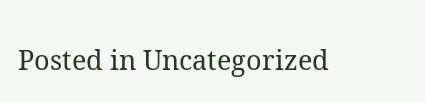Posted in Uncategorized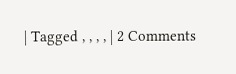| Tagged , , , , | 2 Comments